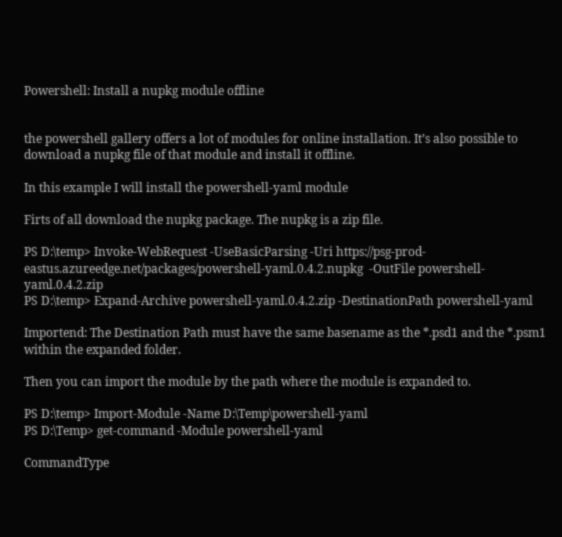Powershell: Install a nupkg module offline


the powershell gallery offers a lot of modules for online installation. It’s also possible to download a nupkg file of that module and install it offline.

In this example I will install the powershell-yaml module

Firts of all download the nupkg package. The nupkg is a zip file.

PS D:\temp> Invoke-WebRequest -UseBasicParsing -Uri https://psg-prod-eastus.azureedge.net/packages/powershell-yaml.0.4.2.nupkg  -OutFile powershell-yaml.0.4.2.zip
PS D:\temp> Expand-Archive powershell-yaml.0.4.2.zip -DestinationPath powershell-yaml

Importend: The Destination Path must have the same basename as the *.psd1 and the *.psm1 within the expanded folder.

Then you can import the module by the path where the module is expanded to.

PS D:\temp> Import-Module -Name D:\Temp\powershell-yaml
PS D:\Temp> get-command -Module powershell-yaml

CommandType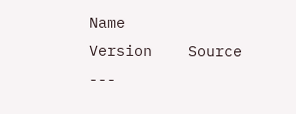Name                                               Version    Source
---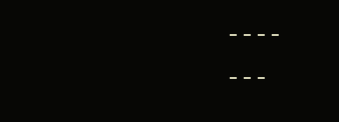----                                               ---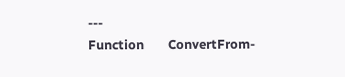---
Function        ConvertFrom-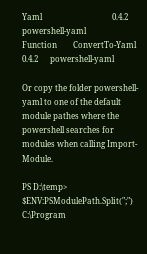Yaml                                   0.4.2      powershell-yaml
Function        ConvertTo-Yaml                                     0.4.2      powershell-yaml

Or copy the folder powershell-yaml to one of the default module pathes where the powershell searches for modules when calling Import-Module.

PS D:\temp> $ENV:PSModulePath.Split(";")
C:\Program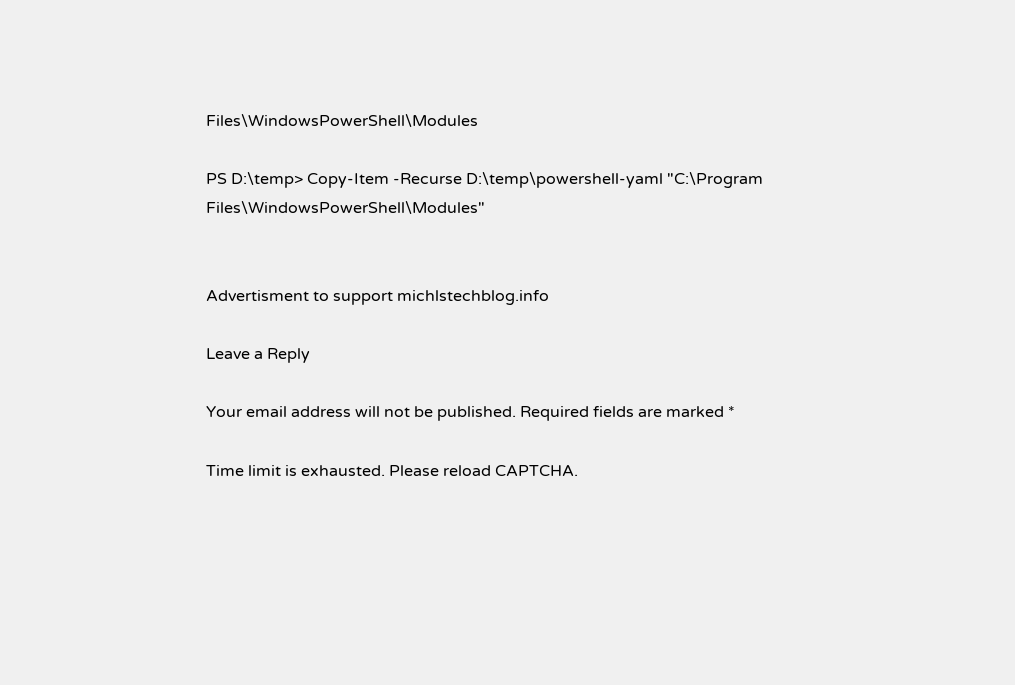Files\WindowsPowerShell\Modules

PS D:\temp> Copy-Item -Recurse D:\temp\powershell-yaml "C:\Program Files\WindowsPowerShell\Modules"


Advertisment to support michlstechblog.info

Leave a Reply

Your email address will not be published. Required fields are marked *

Time limit is exhausted. Please reload CAPTCHA.